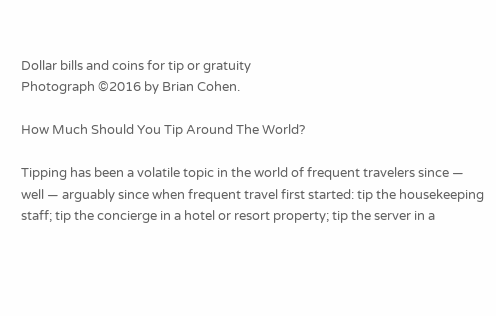Dollar bills and coins for tip or gratuity
Photograph ©2016 by Brian Cohen.

How Much Should You Tip Around The World?

Tipping has been a volatile topic in the world of frequent travelers since — well — arguably since when frequent travel first started: tip the housekeeping staff; tip the concierge in a hotel or resort property; tip the server in a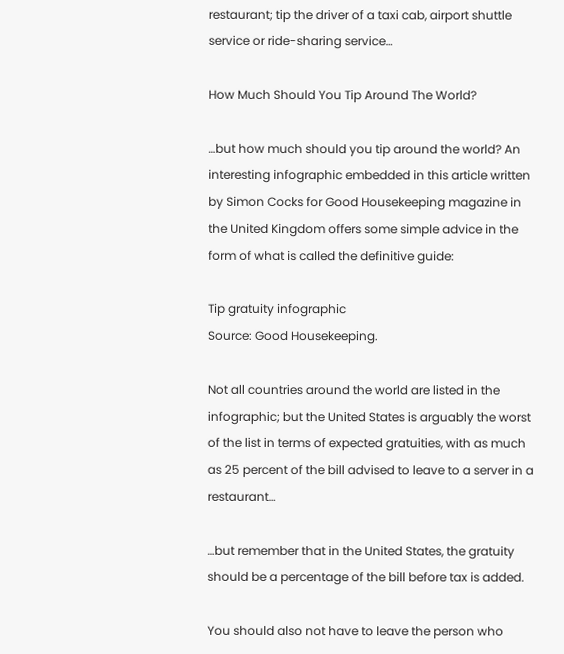restaurant; tip the driver of a taxi cab, airport shuttle service or ride-sharing service…

How Much Should You Tip Around The World?

…but how much should you tip around the world? An interesting infographic embedded in this article written by Simon Cocks for Good Housekeeping magazine in the United Kingdom offers some simple advice in the form of what is called the definitive guide:

Tip gratuity infographic
Source: Good Housekeeping.

Not all countries around the world are listed in the infographic; but the United States is arguably the worst of the list in terms of expected gratuities, with as much as 25 percent of the bill advised to leave to a server in a restaurant…

…but remember that in the United States, the gratuity should be a percentage of the bill before tax is added.

You should also not have to leave the person who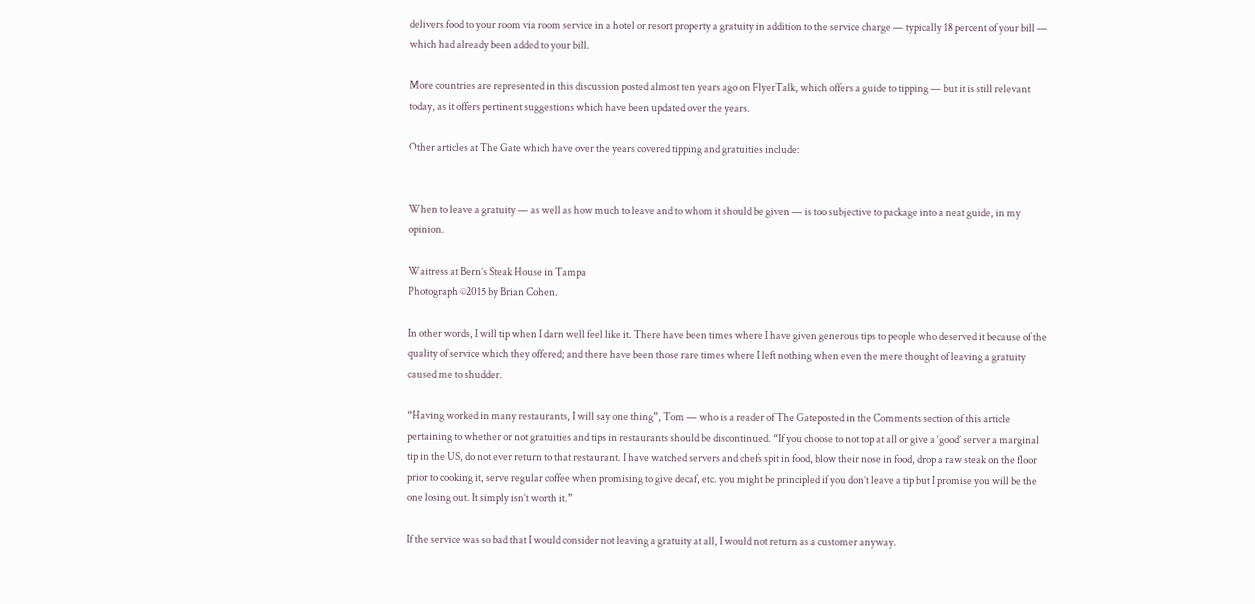delivers food to your room via room service in a hotel or resort property a gratuity in addition to the service charge — typically 18 percent of your bill — which had already been added to your bill.

More countries are represented in this discussion posted almost ten years ago on FlyerTalk, which offers a guide to tipping — but it is still relevant today, as it offers pertinent suggestions which have been updated over the years.

Other articles at The Gate which have over the years covered tipping and gratuities include:


When to leave a gratuity — as well as how much to leave and to whom it should be given — is too subjective to package into a neat guide, in my opinion.

Waitress at Bern’s Steak House in Tampa
Photograph ©2015 by Brian Cohen.

In other words, I will tip when I darn well feel like it. There have been times where I have given generous tips to people who deserved it because of the quality of service which they offered; and there have been those rare times where I left nothing when even the mere thought of leaving a gratuity caused me to shudder.

“Having worked in many restaurants, I will say one thing”, Tom — who is a reader of The Gateposted in the Comments section of this article pertaining to whether or not gratuities and tips in restaurants should be discontinued. “If you choose to not top at all or give a ‘good’ server a marginal tip in the US, do not ever return to that restaurant. I have watched servers and chefs spit in food, blow their nose in food, drop a raw steak on the floor prior to cooking it, serve regular coffee when promising to give decaf, etc. you might be principled if you don’t leave a tip but I promise you will be the one losing out. It simply isn’t worth it.”

If the service was so bad that I would consider not leaving a gratuity at all, I would not return as a customer anyway.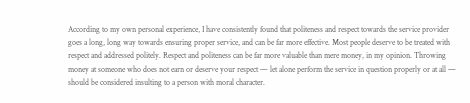According to my own personal experience, I have consistently found that politeness and respect towards the service provider goes a long, long way towards ensuring proper service, and can be far more effective. Most people deserve to be treated with respect and addressed politely. Respect and politeness can be far more valuable than mere money, in my opinion. Throwing money at someone who does not earn or deserve your respect — let alone perform the service in question properly or at all — should be considered insulting to a person with moral character.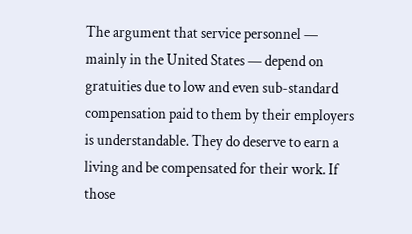The argument that service personnel — mainly in the United States — depend on gratuities due to low and even sub-standard compensation paid to them by their employers is understandable. They do deserve to earn a living and be compensated for their work. If those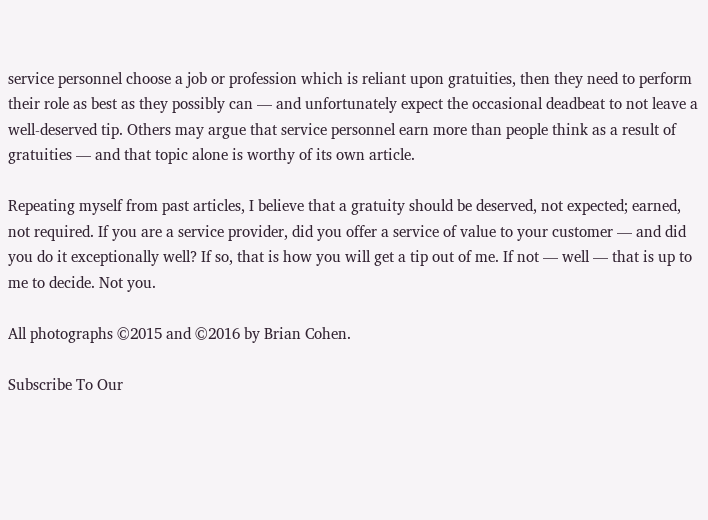service personnel choose a job or profession which is reliant upon gratuities, then they need to perform their role as best as they possibly can — and unfortunately expect the occasional deadbeat to not leave a well-deserved tip. Others may argue that service personnel earn more than people think as a result of gratuities — and that topic alone is worthy of its own article.

Repeating myself from past articles, I believe that a gratuity should be deserved, not expected; earned, not required. If you are a service provider, did you offer a service of value to your customer — and did you do it exceptionally well? If so, that is how you will get a tip out of me. If not — well — that is up to me to decide. Not you.

All photographs ©2015 and ©2016 by Brian Cohen.

Subscribe To Our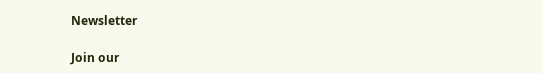Newsletter

Join our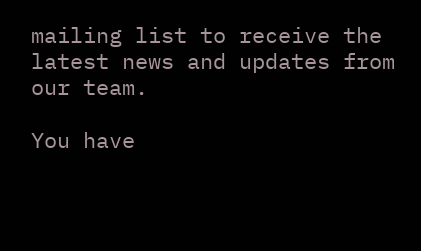mailing list to receive the latest news and updates from our team.

You have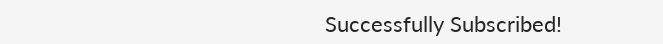Successfully Subscribed!